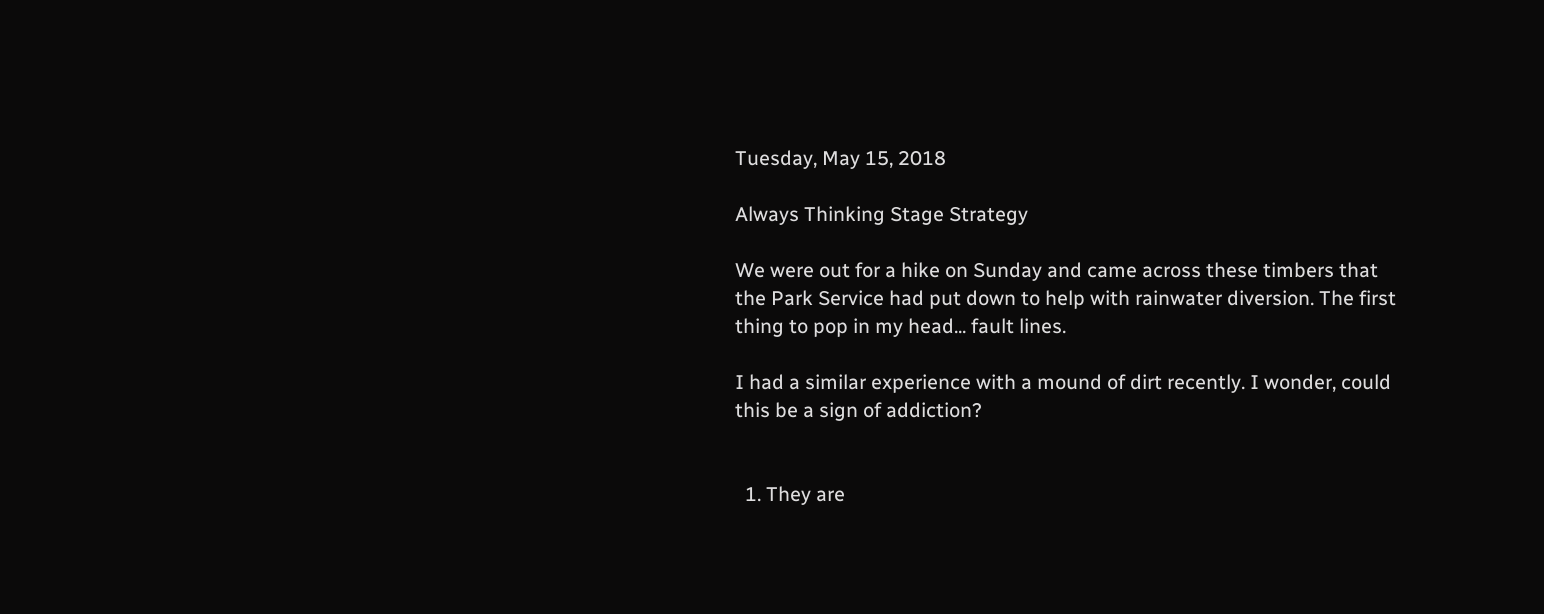Tuesday, May 15, 2018

Always Thinking Stage Strategy

We were out for a hike on Sunday and came across these timbers that the Park Service had put down to help with rainwater diversion. The first thing to pop in my head... fault lines.

I had a similar experience with a mound of dirt recently. I wonder, could this be a sign of addiction?


  1. They are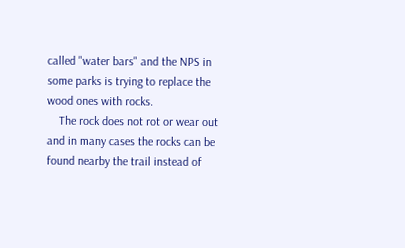called "water bars" and the NPS in some parks is trying to replace the wood ones with rocks.
    The rock does not rot or wear out and in many cases the rocks can be found nearby the trail instead of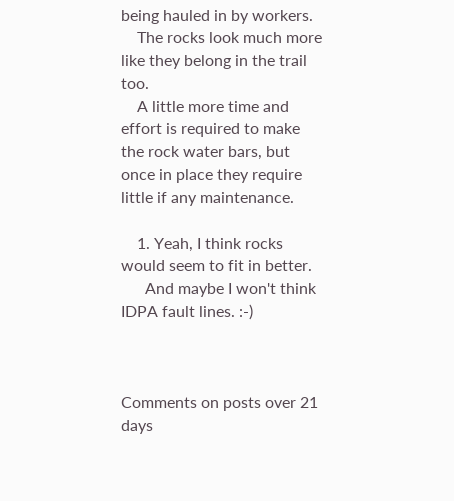being hauled in by workers.
    The rocks look much more like they belong in the trail too.
    A little more time and effort is required to make the rock water bars, but once in place they require little if any maintenance.

    1. Yeah, I think rocks would seem to fit in better.
      And maybe I won't think IDPA fault lines. :-)



Comments on posts over 21 days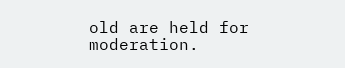old are held for moderation.